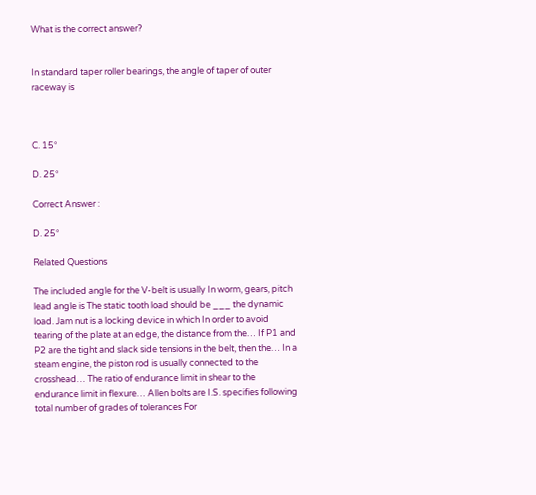What is the correct answer?


In standard taper roller bearings, the angle of taper of outer raceway is



C. 15°

D. 25°

Correct Answer :

D. 25°

Related Questions

The included angle for the V-belt is usually In worm, gears, pitch lead angle is The static tooth load should be ___ the dynamic load. Jam nut is a locking device in which In order to avoid tearing of the plate at an edge, the distance from the… If P1 and P2 are the tight and slack side tensions in the belt, then the… In a steam engine, the piston rod is usually connected to the crosshead… The ratio of endurance limit in shear to the endurance limit in flexure… Allen bolts are I.S. specifies following total number of grades of tolerances For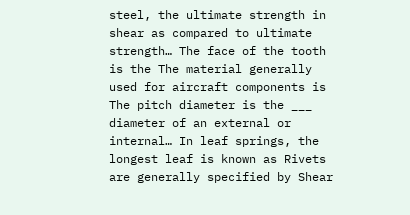steel, the ultimate strength in shear as compared to ultimate strength… The face of the tooth is the The material generally used for aircraft components is The pitch diameter is the ___ diameter of an external or internal… In leaf springs, the longest leaf is known as Rivets are generally specified by Shear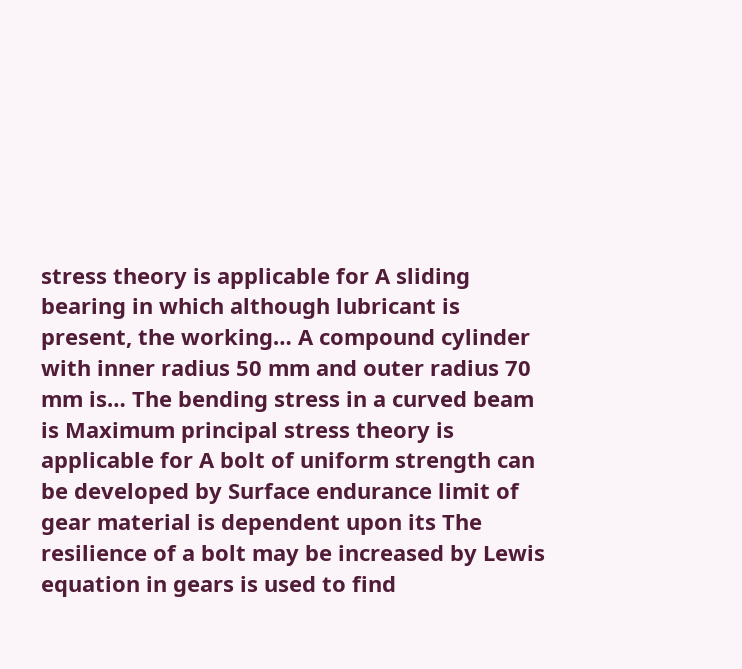stress theory is applicable for A sliding bearing in which although lubricant is present, the working… A compound cylinder with inner radius 50 mm and outer radius 70 mm is… The bending stress in a curved beam is Maximum principal stress theory is applicable for A bolt of uniform strength can be developed by Surface endurance limit of gear material is dependent upon its The resilience of a bolt may be increased by Lewis equation in gears is used to find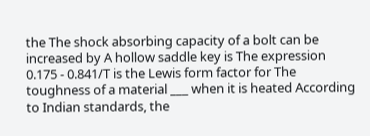the The shock absorbing capacity of a bolt can be increased by A hollow saddle key is The expression 0.175 - 0.841/T is the Lewis form factor for The toughness of a material ___ when it is heated According to Indian standards, the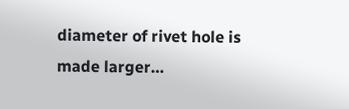diameter of rivet hole is made larger…